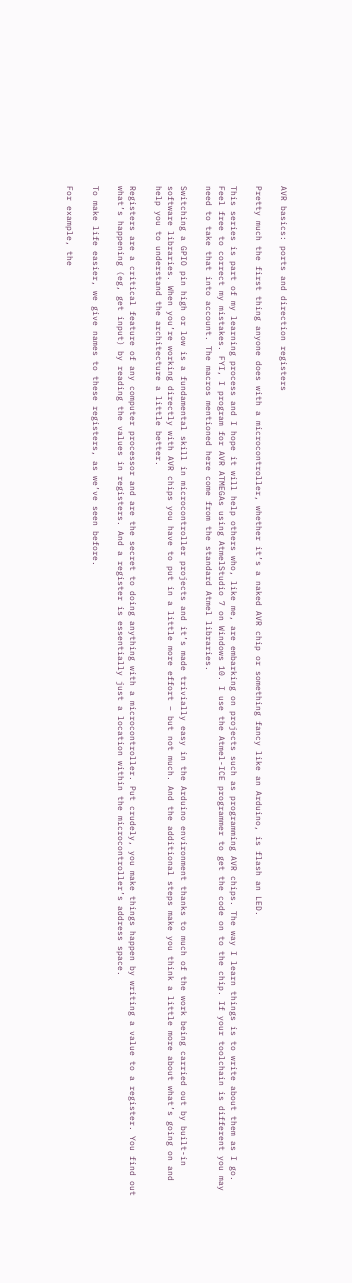AVR basics: ports and direction registers

Pretty much the first thing anyone does with a microcontroller, whether it’s a naked AVR chip or something fancy like an Arduino, is flash an LED.

This series is part of my learning process and I hope it will help others who, like me, are embarking on projects such as programming AVR chips. The way I learn things is to write about them as I go. Feel free to correct my mistakes. FYI, I program for AVR ATMEGAs using AtmelStudio 7 on Windows 10. I use the Atmel-ICE programmer to get the code on to the chip. If your toolchain is different you may need to take that into account. The macros mentioned here come from the standard Atmel libraries.

Switching a GPIO pin high or low is a fundamental skill in microcontroller projects and it’s made trivially easy in the Arduino environment thanks to much of the work being carried out by built-in software libraries. When you’re working directly with AVR chips you have to put in a little more effort – but not much. And the additional steps make you think a little more about what’s going on and help you to understand the architecture a little better.

Registers are a critical feature of any computer processor and are the secret to doing anything with a microcontroller. Put crudely, you make things happen by writing a value to a register. You find out what’s happening (eg, get input) by reading the values in registers. And a register is essentially just a location within the microcontroller’s address space.

To make life easier, we give names to these registers, as we’ve seen before.

For example, the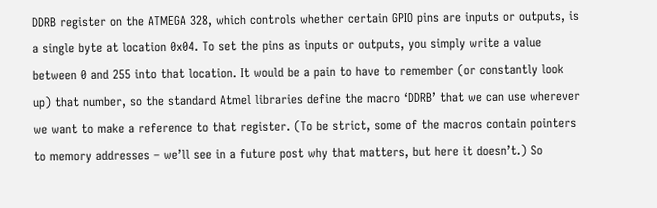DDRB register on the ATMEGA 328, which controls whether certain GPIO pins are inputs or outputs, is a single byte at location 0x04. To set the pins as inputs or outputs, you simply write a value between 0 and 255 into that location. It would be a pain to have to remember (or constantly look up) that number, so the standard Atmel libraries define the macro ‘DDRB’ that we can use wherever we want to make a reference to that register. (To be strict, some of the macros contain pointers to memory addresses – we’ll see in a future post why that matters, but here it doesn’t.) So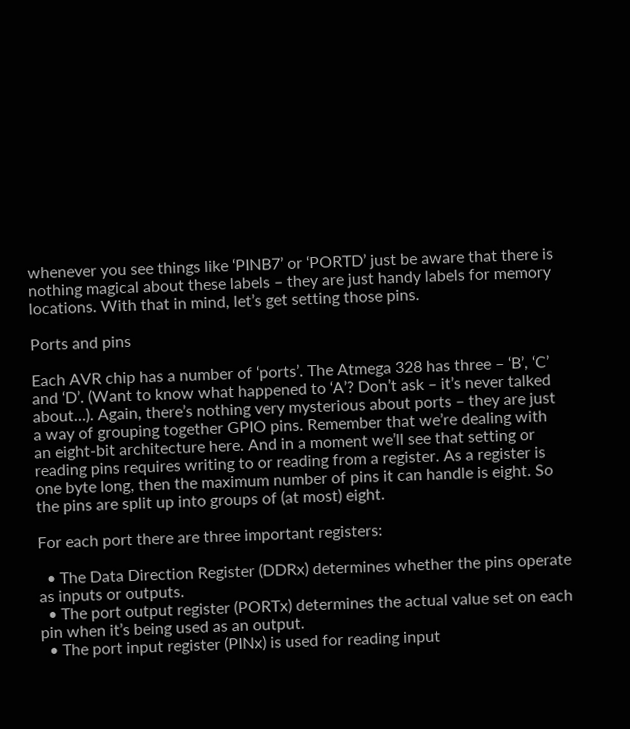whenever you see things like ‘PINB7’ or ‘PORTD’ just be aware that there is nothing magical about these labels – they are just handy labels for memory locations. With that in mind, let’s get setting those pins.

Ports and pins

Each AVR chip has a number of ‘ports’. The Atmega 328 has three – ‘B’, ‘C’ and ‘D’. (Want to know what happened to ‘A’? Don’t ask – it’s never talked about…). Again, there’s nothing very mysterious about ports – they are just a way of grouping together GPIO pins. Remember that we’re dealing with an eight-bit architecture here. And in a moment we’ll see that setting or reading pins requires writing to or reading from a register. As a register is one byte long, then the maximum number of pins it can handle is eight. So the pins are split up into groups of (at most) eight.

For each port there are three important registers:

  • The Data Direction Register (DDRx) determines whether the pins operate as inputs or outputs.
  • The port output register (PORTx) determines the actual value set on each pin when it’s being used as an output.
  • The port input register (PINx) is used for reading input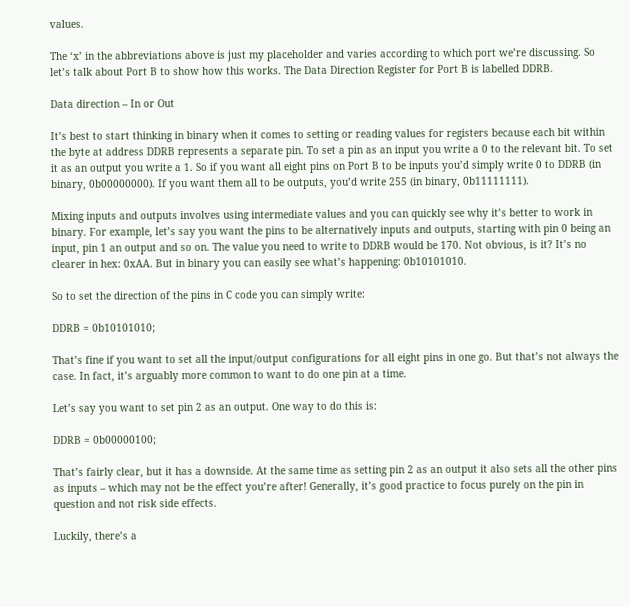values.

The ‘x’ in the abbreviations above is just my placeholder and varies according to which port we’re discussing. So let’s talk about Port B to show how this works. The Data Direction Register for Port B is labelled DDRB.

Data direction – In or Out

It’s best to start thinking in binary when it comes to setting or reading values for registers because each bit within the byte at address DDRB represents a separate pin. To set a pin as an input you write a 0 to the relevant bit. To set it as an output you write a 1. So if you want all eight pins on Port B to be inputs you’d simply write 0 to DDRB (in binary, 0b00000000). If you want them all to be outputs, you’d write 255 (in binary, 0b11111111).

Mixing inputs and outputs involves using intermediate values and you can quickly see why it’s better to work in binary. For example, let’s say you want the pins to be alternatively inputs and outputs, starting with pin 0 being an input, pin 1 an output and so on. The value you need to write to DDRB would be 170. Not obvious, is it? It’s no clearer in hex: 0xAA. But in binary you can easily see what’s happening: 0b10101010.

So to set the direction of the pins in C code you can simply write:

DDRB = 0b10101010;

That’s fine if you want to set all the input/output configurations for all eight pins in one go. But that’s not always the case. In fact, it’s arguably more common to want to do one pin at a time.

Let’s say you want to set pin 2 as an output. One way to do this is:

DDRB = 0b00000100;

That’s fairly clear, but it has a downside. At the same time as setting pin 2 as an output it also sets all the other pins as inputs – which may not be the effect you’re after! Generally, it’s good practice to focus purely on the pin in question and not risk side effects.

Luckily, there’s a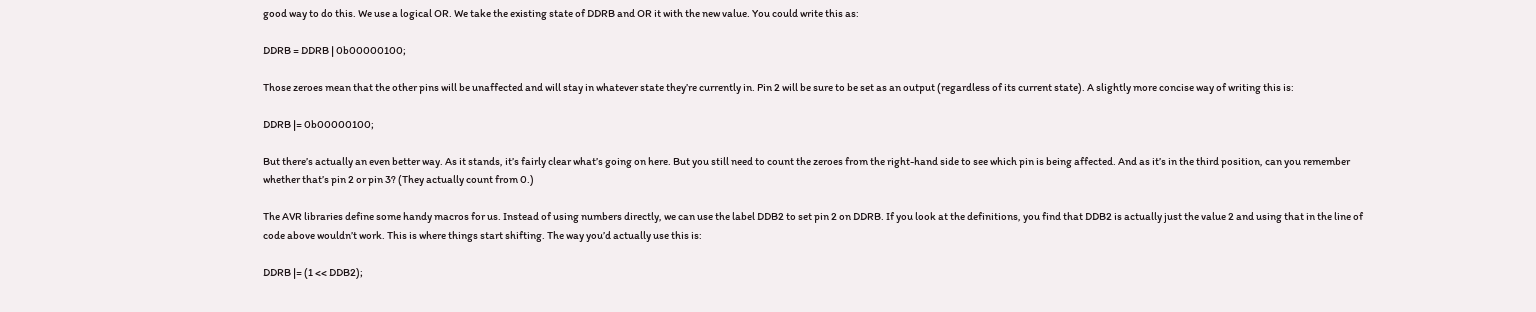good way to do this. We use a logical OR. We take the existing state of DDRB and OR it with the new value. You could write this as:

DDRB = DDRB | 0b00000100;

Those zeroes mean that the other pins will be unaffected and will stay in whatever state they’re currently in. Pin 2 will be sure to be set as an output (regardless of its current state). A slightly more concise way of writing this is:

DDRB |= 0b00000100;

But there’s actually an even better way. As it stands, it’s fairly clear what’s going on here. But you still need to count the zeroes from the right-hand side to see which pin is being affected. And as it’s in the third position, can you remember whether that’s pin 2 or pin 3? (They actually count from 0.)

The AVR libraries define some handy macros for us. Instead of using numbers directly, we can use the label DDB2 to set pin 2 on DDRB. If you look at the definitions, you find that DDB2 is actually just the value 2 and using that in the line of code above wouldn’t work. This is where things start shifting. The way you’d actually use this is:

DDRB |= (1 << DDB2);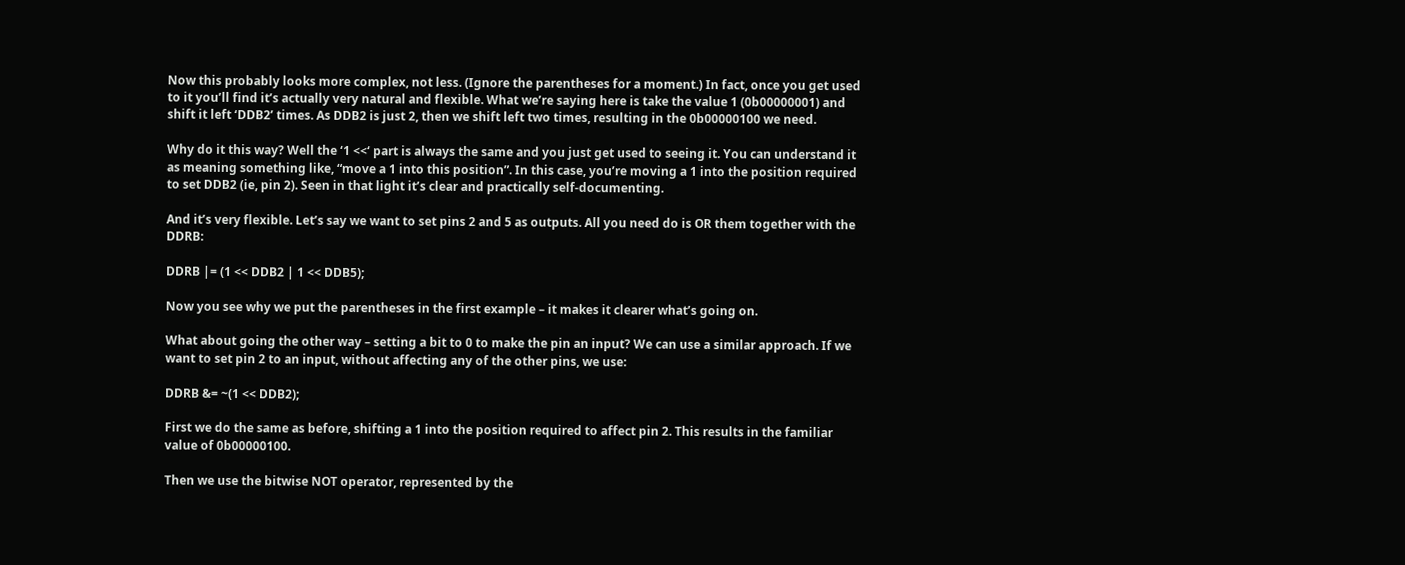Now this probably looks more complex, not less. (Ignore the parentheses for a moment.) In fact, once you get used to it you’ll find it’s actually very natural and flexible. What we’re saying here is take the value 1 (0b00000001) and shift it left ‘DDB2’ times. As DDB2 is just 2, then we shift left two times, resulting in the 0b00000100 we need.

Why do it this way? Well the ‘1 <<‘ part is always the same and you just get used to seeing it. You can understand it as meaning something like, “move a 1 into this position”. In this case, you’re moving a 1 into the position required to set DDB2 (ie, pin 2). Seen in that light it’s clear and practically self-documenting.

And it’s very flexible. Let’s say we want to set pins 2 and 5 as outputs. All you need do is OR them together with the DDRB:

DDRB |= (1 << DDB2 | 1 << DDB5);

Now you see why we put the parentheses in the first example – it makes it clearer what’s going on.

What about going the other way – setting a bit to 0 to make the pin an input? We can use a similar approach. If we want to set pin 2 to an input, without affecting any of the other pins, we use:

DDRB &= ~(1 << DDB2);

First we do the same as before, shifting a 1 into the position required to affect pin 2. This results in the familiar value of 0b00000100.

Then we use the bitwise NOT operator, represented by the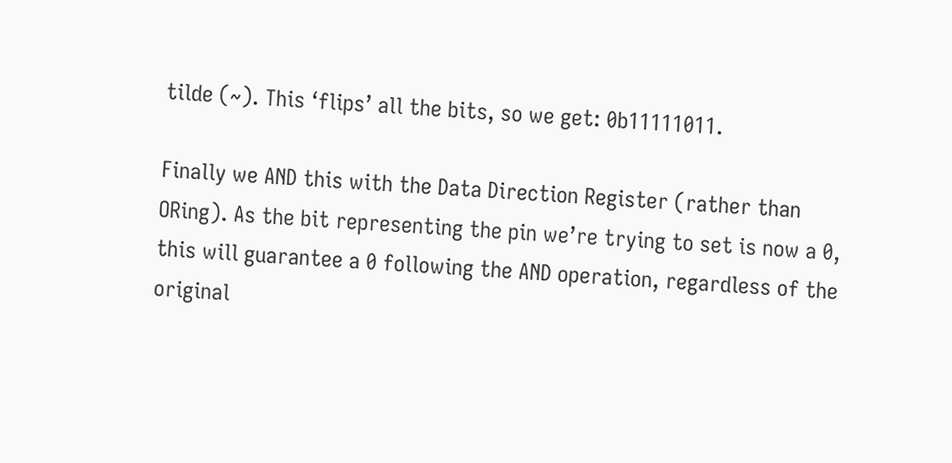tilde (~). This ‘flips’ all the bits, so we get: 0b11111011.

Finally we AND this with the Data Direction Register (rather than ORing). As the bit representing the pin we’re trying to set is now a 0, this will guarantee a 0 following the AND operation, regardless of the original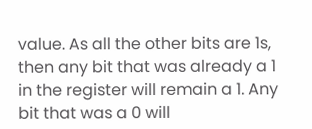value. As all the other bits are 1s, then any bit that was already a 1 in the register will remain a 1. Any bit that was a 0 will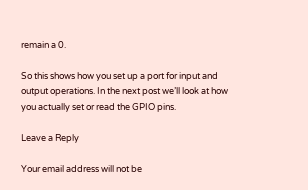remain a 0.

So this shows how you set up a port for input and output operations. In the next post we’ll look at how you actually set or read the GPIO pins.

Leave a Reply

Your email address will not be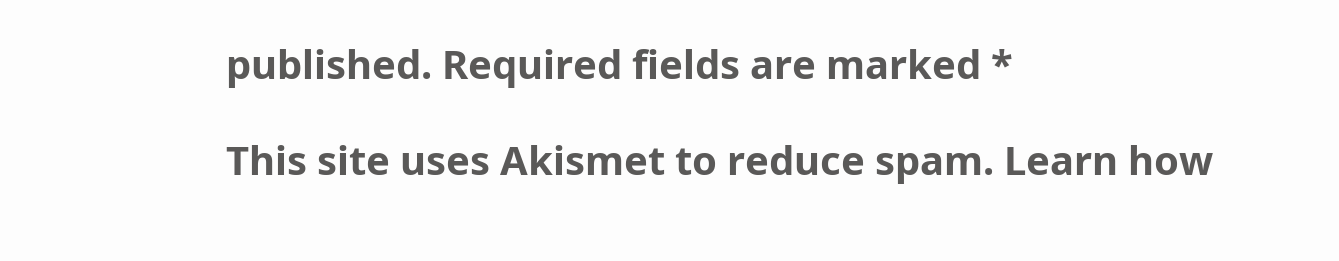published. Required fields are marked *

This site uses Akismet to reduce spam. Learn how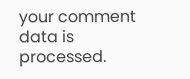your comment data is processed.